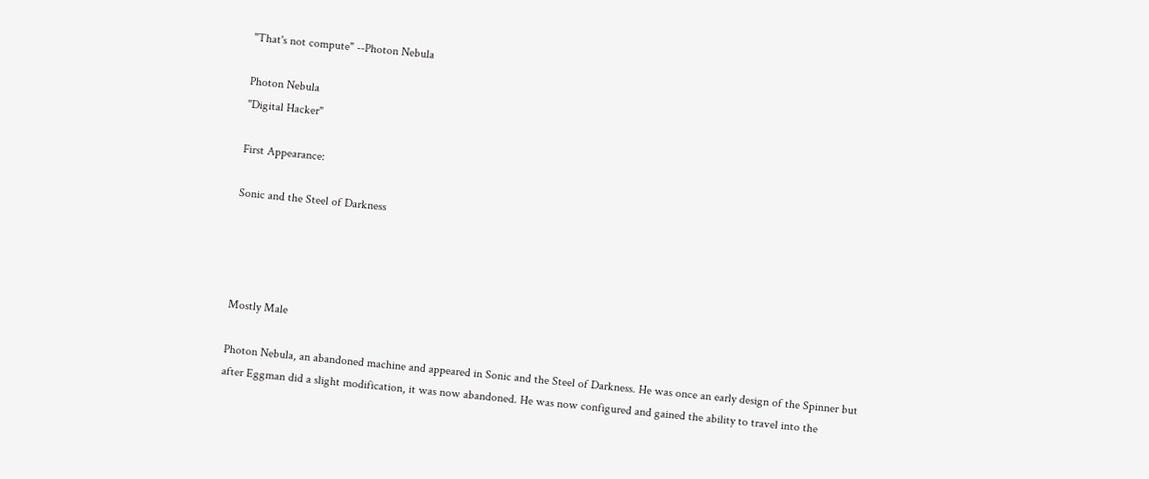"That's not compute" --Photon Nebula

Photon Nebula
"Digital Hacker"

First Appearance:

Sonic and the Steel of Darkness




Mostly Male

Photon Nebula, an abandoned machine and appeared in Sonic and the Steel of Darkness. He was once an early design of the Spinner but after Eggman did a slight modification, it was now abandoned. He was now configured and gained the ability to travel into the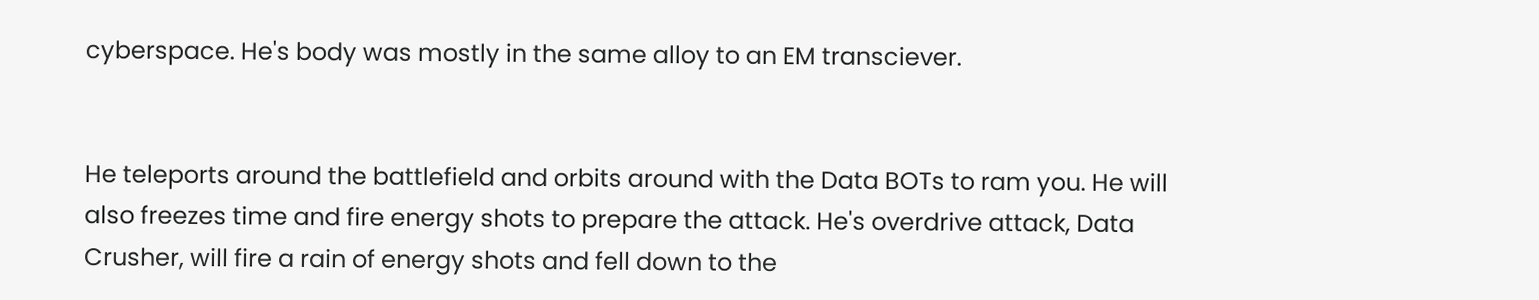cyberspace. He's body was mostly in the same alloy to an EM transciever.


He teleports around the battlefield and orbits around with the Data BOTs to ram you. He will also freezes time and fire energy shots to prepare the attack. He's overdrive attack, Data Crusher, will fire a rain of energy shots and fell down to the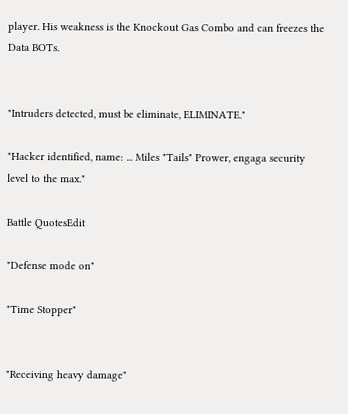player. His weakness is the Knockout Gas Combo and can freezes the Data BOTs.


"Intruders detected, must be eliminate, ELIMINATE."

"Hacker identified, name: ... Miles "Tails" Prower, engaga security level to the max."

Battle QuotesEdit

"Defense mode on"

"Time Stopper"


"Receiving heavy damage"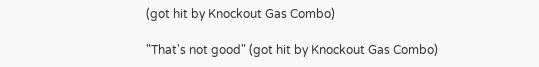(got hit by Knockout Gas Combo)

"That's not good" (got hit by Knockout Gas Combo)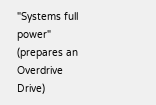"Systems full power" (prepares an Overdrive Drive)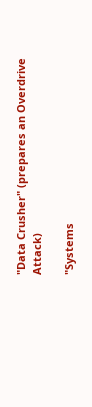"Data Crusher" (prepares an Overdrive Attack)

"Systems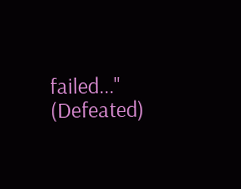failed..." (Defeated)